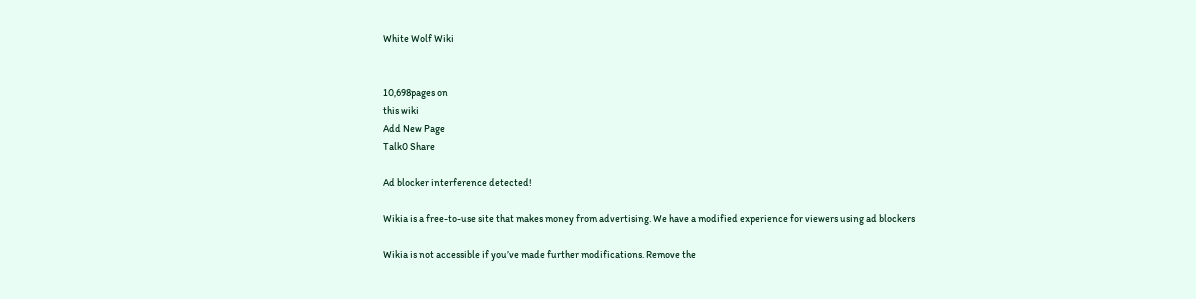White Wolf Wiki


10,698pages on
this wiki
Add New Page
Talk0 Share

Ad blocker interference detected!

Wikia is a free-to-use site that makes money from advertising. We have a modified experience for viewers using ad blockers

Wikia is not accessible if you’ve made further modifications. Remove the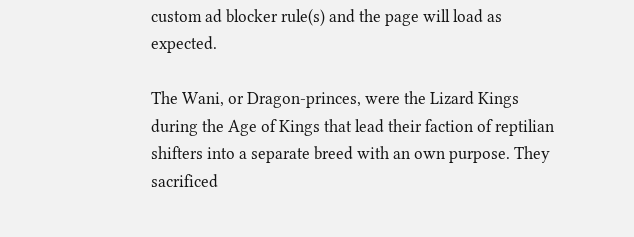custom ad blocker rule(s) and the page will load as expected.

The Wani, or Dragon-princes, were the Lizard Kings during the Age of Kings that lead their faction of reptilian shifters into a separate breed with an own purpose. They sacrificed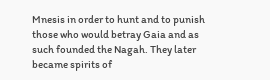Mnesis in order to hunt and to punish those who would betray Gaia and as such founded the Nagah. They later became spirits of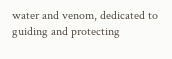water and venom, dedicated to guiding and protecting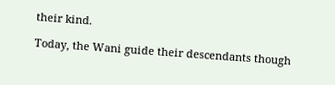their kind.

Today, the Wani guide their descendants though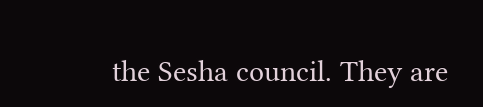the Sesha council. They are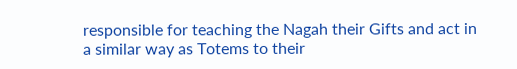responsible for teaching the Nagah their Gifts and act in a similar way as Totems to their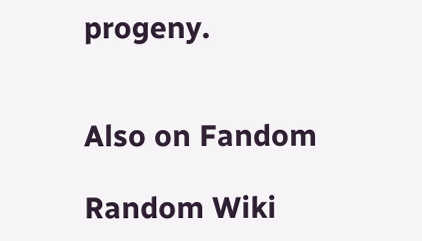progeny.


Also on Fandom

Random Wiki